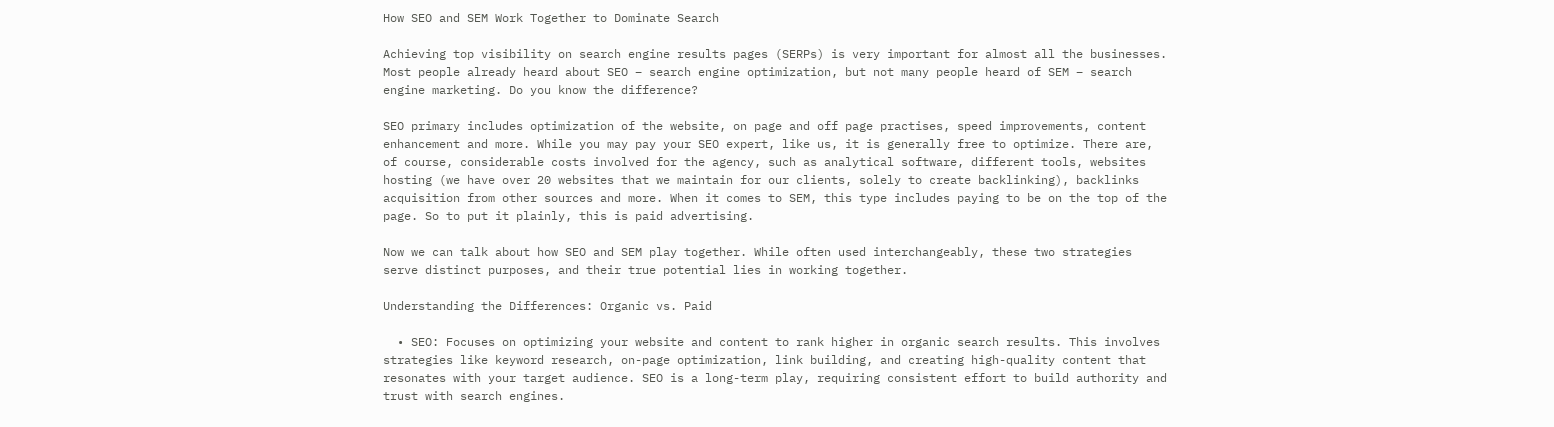How SEO and SEM Work Together to Dominate Search

Achieving top visibility on search engine results pages (SERPs) is very important for almost all the businesses. Most people already heard about SEO – search engine optimization, but not many people heard of SEM – search engine marketing. Do you know the difference?

SEO primary includes optimization of the website, on page and off page practises, speed improvements, content enhancement and more. While you may pay your SEO expert, like us, it is generally free to optimize. There are, of course, considerable costs involved for the agency, such as analytical software, different tools, websites hosting (we have over 20 websites that we maintain for our clients, solely to create backlinking), backlinks acquisition from other sources and more. When it comes to SEM, this type includes paying to be on the top of the page. So to put it plainly, this is paid advertising.

Now we can talk about how SEO and SEM play together. While often used interchangeably, these two strategies serve distinct purposes, and their true potential lies in working together.

Understanding the Differences: Organic vs. Paid

  • SEO: Focuses on optimizing your website and content to rank higher in organic search results. This involves strategies like keyword research, on-page optimization, link building, and creating high-quality content that resonates with your target audience. SEO is a long-term play, requiring consistent effort to build authority and trust with search engines.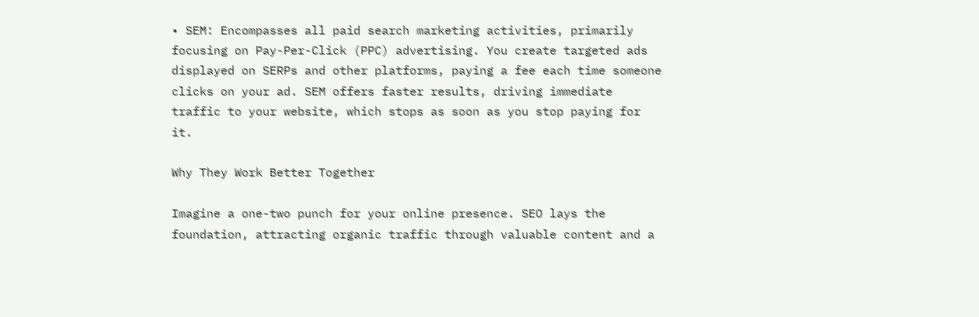• SEM: Encompasses all paid search marketing activities, primarily focusing on Pay-Per-Click (PPC) advertising. You create targeted ads displayed on SERPs and other platforms, paying a fee each time someone clicks on your ad. SEM offers faster results, driving immediate traffic to your website, which stops as soon as you stop paying for it.

Why They Work Better Together

Imagine a one-two punch for your online presence. SEO lays the foundation, attracting organic traffic through valuable content and a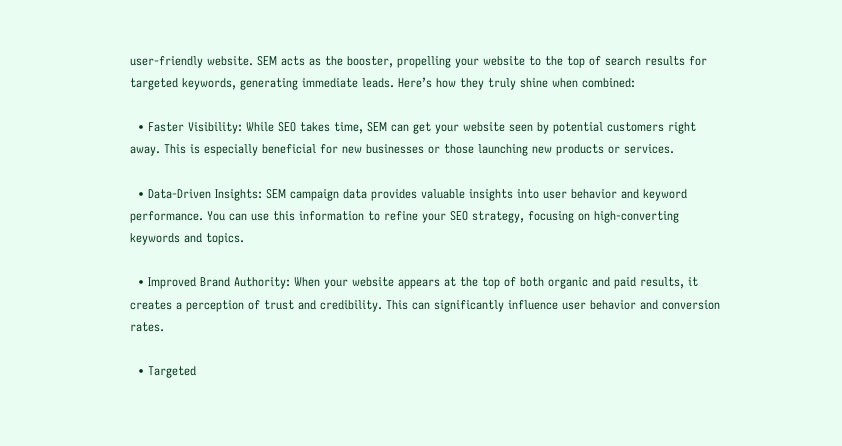user-friendly website. SEM acts as the booster, propelling your website to the top of search results for targeted keywords, generating immediate leads. Here’s how they truly shine when combined:

  • Faster Visibility: While SEO takes time, SEM can get your website seen by potential customers right away. This is especially beneficial for new businesses or those launching new products or services.

  • Data-Driven Insights: SEM campaign data provides valuable insights into user behavior and keyword performance. You can use this information to refine your SEO strategy, focusing on high-converting keywords and topics.

  • Improved Brand Authority: When your website appears at the top of both organic and paid results, it creates a perception of trust and credibility. This can significantly influence user behavior and conversion rates.

  • Targeted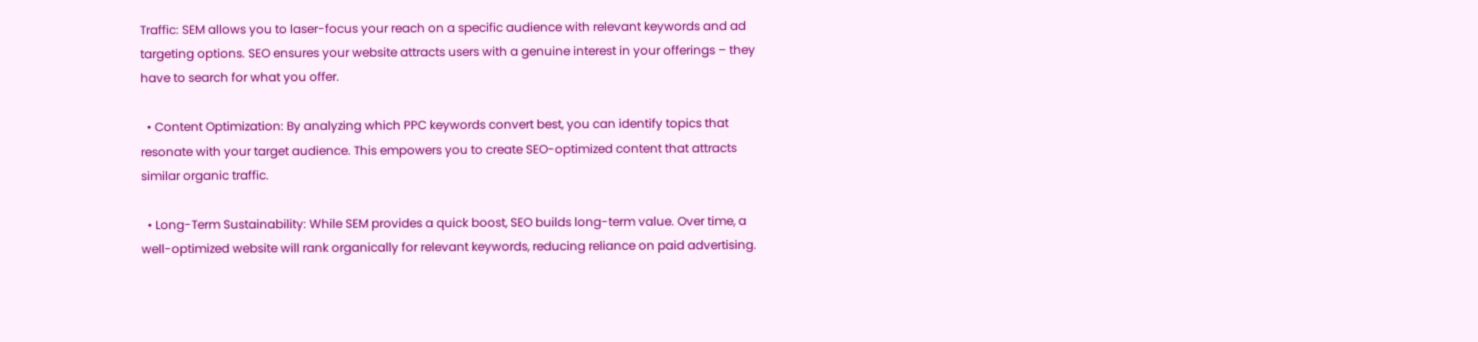Traffic: SEM allows you to laser-focus your reach on a specific audience with relevant keywords and ad targeting options. SEO ensures your website attracts users with a genuine interest in your offerings – they have to search for what you offer.

  • Content Optimization: By analyzing which PPC keywords convert best, you can identify topics that resonate with your target audience. This empowers you to create SEO-optimized content that attracts similar organic traffic.

  • Long-Term Sustainability: While SEM provides a quick boost, SEO builds long-term value. Over time, a well-optimized website will rank organically for relevant keywords, reducing reliance on paid advertising.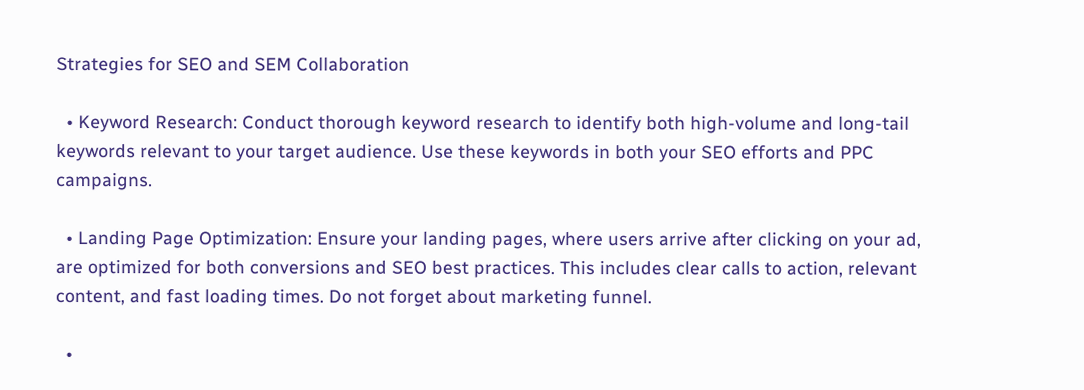Strategies for SEO and SEM Collaboration

  • Keyword Research: Conduct thorough keyword research to identify both high-volume and long-tail keywords relevant to your target audience. Use these keywords in both your SEO efforts and PPC campaigns.

  • Landing Page Optimization: Ensure your landing pages, where users arrive after clicking on your ad, are optimized for both conversions and SEO best practices. This includes clear calls to action, relevant content, and fast loading times. Do not forget about marketing funnel.

  •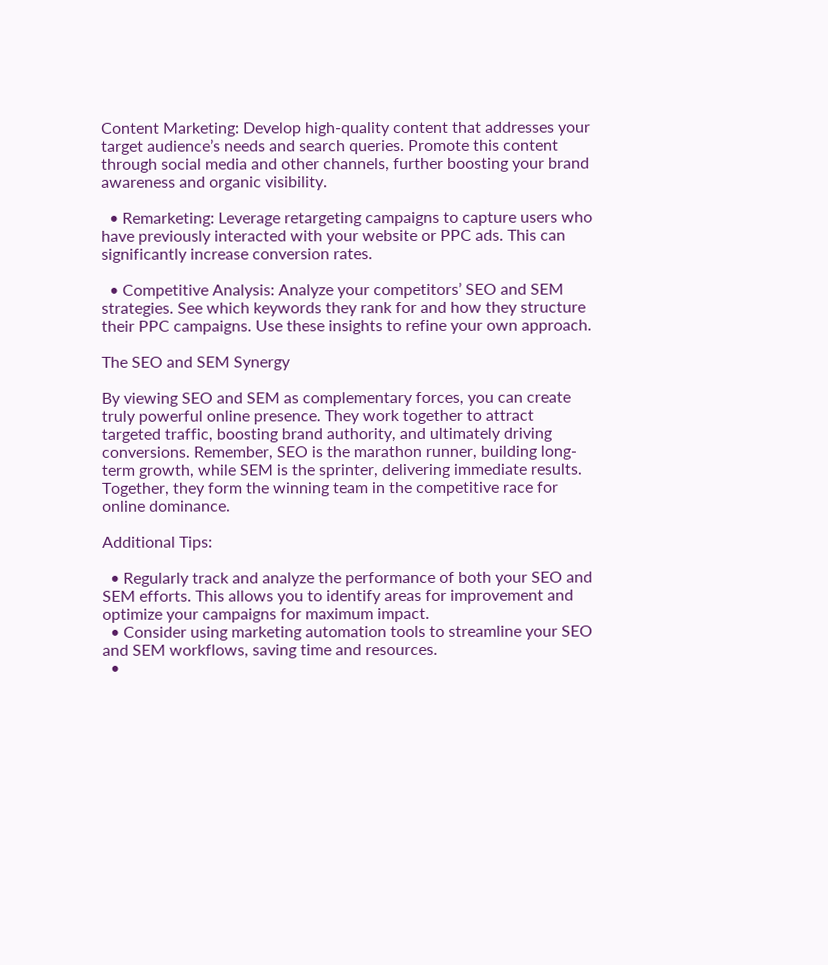Content Marketing: Develop high-quality content that addresses your target audience’s needs and search queries. Promote this content through social media and other channels, further boosting your brand awareness and organic visibility.

  • Remarketing: Leverage retargeting campaigns to capture users who have previously interacted with your website or PPC ads. This can significantly increase conversion rates.

  • Competitive Analysis: Analyze your competitors’ SEO and SEM strategies. See which keywords they rank for and how they structure their PPC campaigns. Use these insights to refine your own approach.

The SEO and SEM Synergy

By viewing SEO and SEM as complementary forces, you can create truly powerful online presence. They work together to attract targeted traffic, boosting brand authority, and ultimately driving conversions. Remember, SEO is the marathon runner, building long-term growth, while SEM is the sprinter, delivering immediate results. Together, they form the winning team in the competitive race for online dominance.

Additional Tips:

  • Regularly track and analyze the performance of both your SEO and SEM efforts. This allows you to identify areas for improvement and optimize your campaigns for maximum impact.
  • Consider using marketing automation tools to streamline your SEO and SEM workflows, saving time and resources.
  •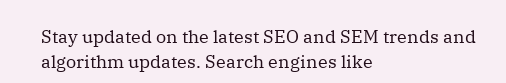Stay updated on the latest SEO and SEM trends and algorithm updates. Search engines like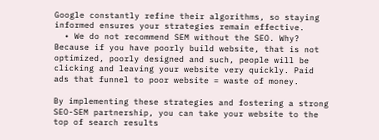Google constantly refine their algorithms, so staying informed ensures your strategies remain effective.
  • We do not recommend SEM without the SEO. Why? Because if you have poorly build website, that is not optimized, poorly designed and such, people will be clicking and leaving your website very quickly. Paid ads that funnel to poor website = waste of money.

By implementing these strategies and fostering a strong SEO-SEM partnership, you can take your website to the top of search results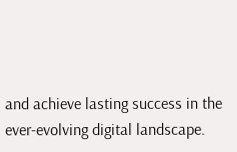and achieve lasting success in the ever-evolving digital landscape.